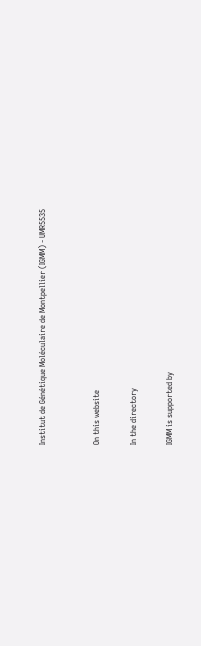Institut de Génétique Moléculaire de Montpellier (IGMM) - UMR5535


On this website

In the directory

IGMM is supported by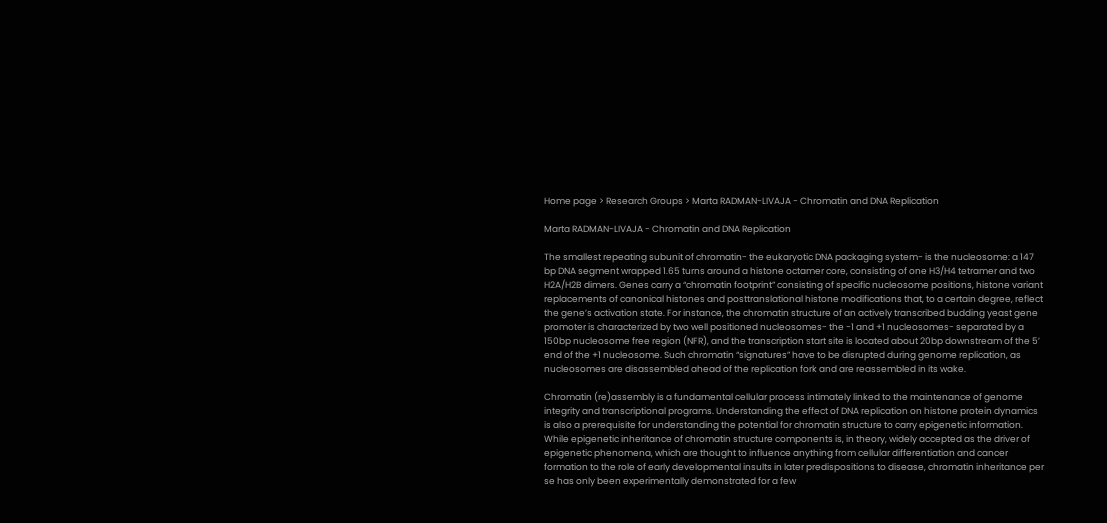Home page > Research Groups > Marta RADMAN-LIVAJA - Chromatin and DNA Replication

Marta RADMAN-LIVAJA - Chromatin and DNA Replication

The smallest repeating subunit of chromatin- the eukaryotic DNA packaging system- is the nucleosome: a 147 bp DNA segment wrapped 1.65 turns around a histone octamer core, consisting of one H3/H4 tetramer and two H2A/H2B dimers. Genes carry a “chromatin footprint” consisting of specific nucleosome positions, histone variant replacements of canonical histones and posttranslational histone modifications that, to a certain degree, reflect the gene’s activation state. For instance, the chromatin structure of an actively transcribed budding yeast gene promoter is characterized by two well positioned nucleosomes- the -1 and +1 nucleosomes- separated by a 150bp nucleosome free region (NFR), and the transcription start site is located about 20bp downstream of the 5’ end of the +1 nucleosome. Such chromatin “signatures” have to be disrupted during genome replication, as nucleosomes are disassembled ahead of the replication fork and are reassembled in its wake.

Chromatin (re)assembly is a fundamental cellular process intimately linked to the maintenance of genome integrity and transcriptional programs. Understanding the effect of DNA replication on histone protein dynamics is also a prerequisite for understanding the potential for chromatin structure to carry epigenetic information. While epigenetic inheritance of chromatin structure components is, in theory, widely accepted as the driver of epigenetic phenomena, which are thought to influence anything from cellular differentiation and cancer formation to the role of early developmental insults in later predispositions to disease, chromatin inheritance per se has only been experimentally demonstrated for a few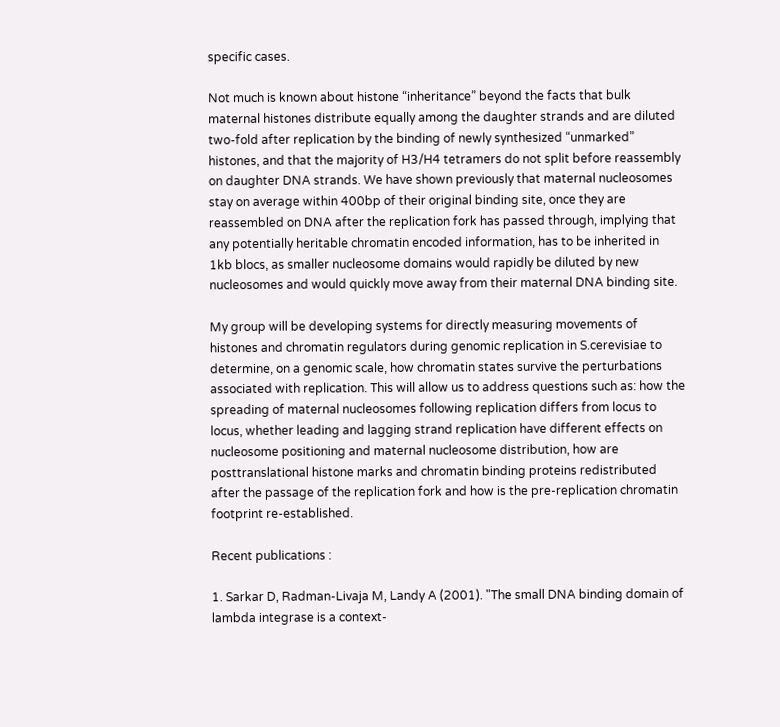specific cases.

Not much is known about histone “inheritance” beyond the facts that bulk maternal histones distribute equally among the daughter strands and are diluted two-fold after replication by the binding of newly synthesized “unmarked” histones, and that the majority of H3/H4 tetramers do not split before reassembly on daughter DNA strands. We have shown previously that maternal nucleosomes stay on average within 400bp of their original binding site, once they are reassembled on DNA after the replication fork has passed through, implying that any potentially heritable chromatin encoded information, has to be inherited in 1kb blocs, as smaller nucleosome domains would rapidly be diluted by new nucleosomes and would quickly move away from their maternal DNA binding site.

My group will be developing systems for directly measuring movements of histones and chromatin regulators during genomic replication in S.cerevisiae to determine, on a genomic scale, how chromatin states survive the perturbations associated with replication. This will allow us to address questions such as: how the spreading of maternal nucleosomes following replication differs from locus to locus, whether leading and lagging strand replication have different effects on nucleosome positioning and maternal nucleosome distribution, how are posttranslational histone marks and chromatin binding proteins redistributed after the passage of the replication fork and how is the pre-replication chromatin footprint re-established.

Recent publications :

1. Sarkar D, Radman-Livaja M, Landy A (2001). "The small DNA binding domain of lambda integrase is a context-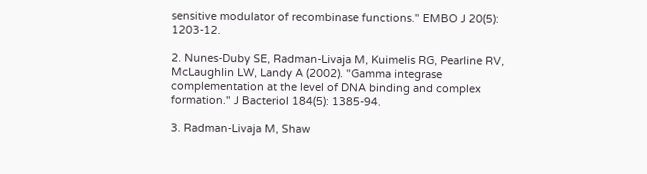sensitive modulator of recombinase functions." EMBO J 20(5): 1203-12.

2. Nunes-Duby SE, Radman-Livaja M, Kuimelis RG, Pearline RV, McLaughlin LW, Landy A (2002). "Gamma integrase complementation at the level of DNA binding and complex formation." J Bacteriol 184(5): 1385-94.

3. Radman-Livaja M, Shaw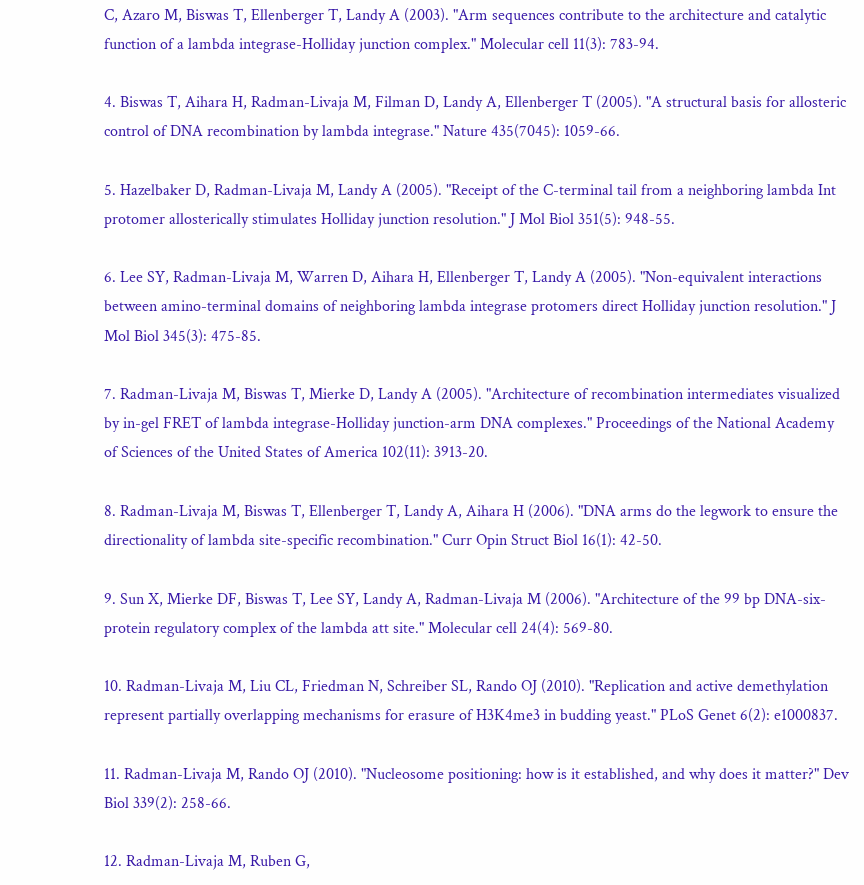C, Azaro M, Biswas T, Ellenberger T, Landy A (2003). "Arm sequences contribute to the architecture and catalytic function of a lambda integrase-Holliday junction complex." Molecular cell 11(3): 783-94.

4. Biswas T, Aihara H, Radman-Livaja M, Filman D, Landy A, Ellenberger T (2005). "A structural basis for allosteric control of DNA recombination by lambda integrase." Nature 435(7045): 1059-66.

5. Hazelbaker D, Radman-Livaja M, Landy A (2005). "Receipt of the C-terminal tail from a neighboring lambda Int protomer allosterically stimulates Holliday junction resolution." J Mol Biol 351(5): 948-55.

6. Lee SY, Radman-Livaja M, Warren D, Aihara H, Ellenberger T, Landy A (2005). "Non-equivalent interactions between amino-terminal domains of neighboring lambda integrase protomers direct Holliday junction resolution." J Mol Biol 345(3): 475-85.

7. Radman-Livaja M, Biswas T, Mierke D, Landy A (2005). "Architecture of recombination intermediates visualized by in-gel FRET of lambda integrase-Holliday junction-arm DNA complexes." Proceedings of the National Academy of Sciences of the United States of America 102(11): 3913-20.

8. Radman-Livaja M, Biswas T, Ellenberger T, Landy A, Aihara H (2006). "DNA arms do the legwork to ensure the directionality of lambda site-specific recombination." Curr Opin Struct Biol 16(1): 42-50.

9. Sun X, Mierke DF, Biswas T, Lee SY, Landy A, Radman-Livaja M (2006). "Architecture of the 99 bp DNA-six-protein regulatory complex of the lambda att site." Molecular cell 24(4): 569-80.

10. Radman-Livaja M, Liu CL, Friedman N, Schreiber SL, Rando OJ (2010). "Replication and active demethylation represent partially overlapping mechanisms for erasure of H3K4me3 in budding yeast." PLoS Genet 6(2): e1000837.

11. Radman-Livaja M, Rando OJ (2010). "Nucleosome positioning: how is it established, and why does it matter?" Dev Biol 339(2): 258-66.

12. Radman-Livaja M, Ruben G,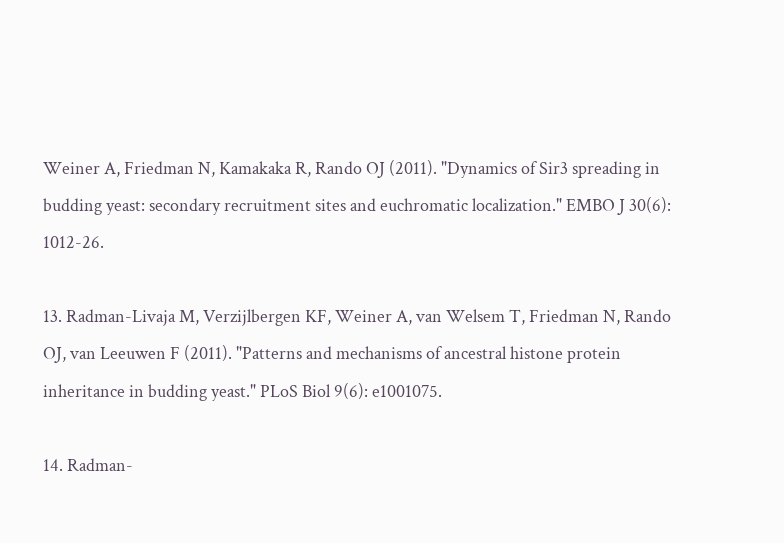Weiner A, Friedman N, Kamakaka R, Rando OJ (2011). "Dynamics of Sir3 spreading in budding yeast: secondary recruitment sites and euchromatic localization." EMBO J 30(6): 1012-26.

13. Radman-Livaja M, Verzijlbergen KF, Weiner A, van Welsem T, Friedman N, Rando OJ, van Leeuwen F (2011). "Patterns and mechanisms of ancestral histone protein inheritance in budding yeast." PLoS Biol 9(6): e1001075.

14. Radman-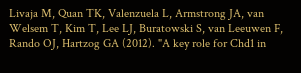Livaja M, Quan TK, Valenzuela L, Armstrong JA, van Welsem T, Kim T, Lee LJ, Buratowski S, van Leeuwen F, Rando OJ, Hartzog GA (2012). "A key role for Chd1 in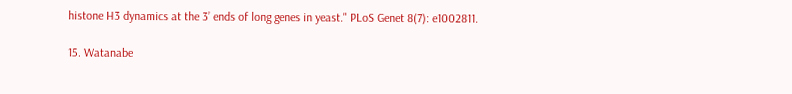histone H3 dynamics at the 3’ ends of long genes in yeast." PLoS Genet 8(7): e1002811.

15. Watanabe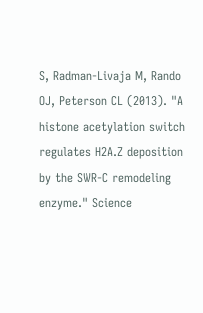S, Radman-Livaja M, Rando OJ, Peterson CL (2013). "A histone acetylation switch regulates H2A.Z deposition by the SWR-C remodeling enzyme." Science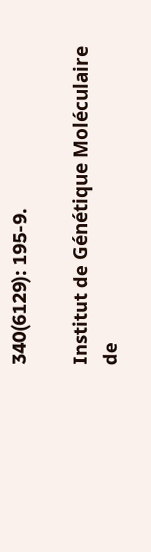340(6129): 195-9.

Institut de Génétique Moléculaire de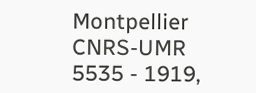Montpellier
CNRS-UMR 5535 - 1919,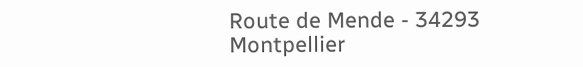Route de Mende - 34293 Montpellier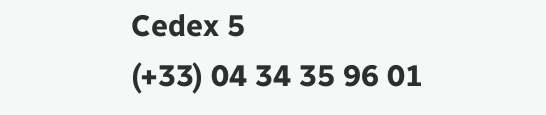Cedex 5
(+33) 04 34 35 96 01